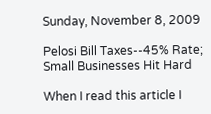Sunday, November 8, 2009

Pelosi Bill Taxes--45% Rate; Small Businesses Hit Hard

When I read this article I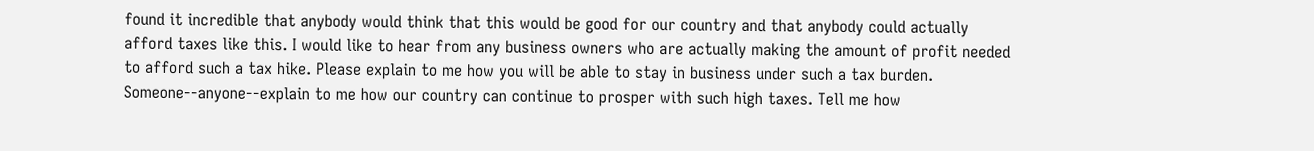found it incredible that anybody would think that this would be good for our country and that anybody could actually afford taxes like this. I would like to hear from any business owners who are actually making the amount of profit needed to afford such a tax hike. Please explain to me how you will be able to stay in business under such a tax burden.
Someone--anyone--explain to me how our country can continue to prosper with such high taxes. Tell me how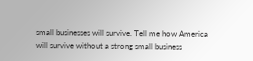small businesses will survive. Tell me how America will survive without a strong small business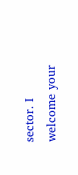sector. I welcome your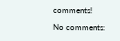comments!

No comments: